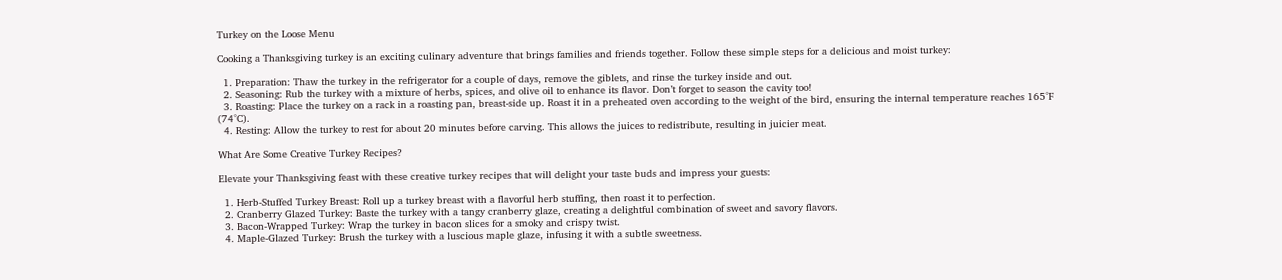Turkey on the Loose Menu

Cooking a Thanksgiving turkey is an exciting culinary adventure that brings families and friends together. Follow these simple steps for a delicious and moist turkey:

  1. Preparation: Thaw the turkey in the refrigerator for a couple of days, remove the giblets, and rinse the turkey inside and out.
  2. Seasoning: Rub the turkey with a mixture of herbs, spices, and olive oil to enhance its flavor. Don’t forget to season the cavity too!
  3. Roasting: Place the turkey on a rack in a roasting pan, breast-side up. Roast it in a preheated oven according to the weight of the bird, ensuring the internal temperature reaches 165°F (74°C).
  4. Resting: Allow the turkey to rest for about 20 minutes before carving. This allows the juices to redistribute, resulting in juicier meat.

What Are Some Creative Turkey Recipes?

Elevate your Thanksgiving feast with these creative turkey recipes that will delight your taste buds and impress your guests:

  1. Herb-Stuffed Turkey Breast: Roll up a turkey breast with a flavorful herb stuffing, then roast it to perfection.
  2. Cranberry Glazed Turkey: Baste the turkey with a tangy cranberry glaze, creating a delightful combination of sweet and savory flavors.
  3. Bacon-Wrapped Turkey: Wrap the turkey in bacon slices for a smoky and crispy twist.
  4. Maple-Glazed Turkey: Brush the turkey with a luscious maple glaze, infusing it with a subtle sweetness.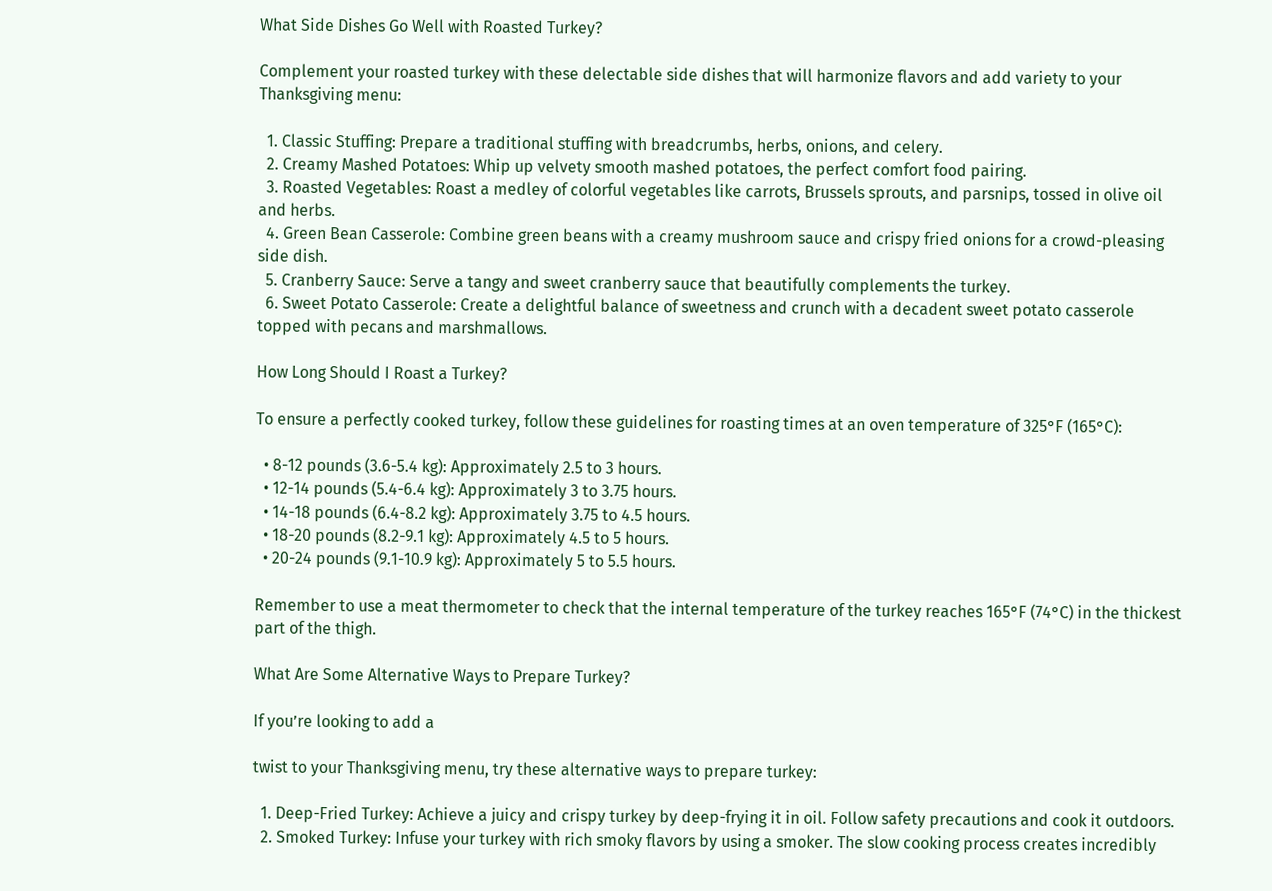What Side Dishes Go Well with Roasted Turkey?

Complement your roasted turkey with these delectable side dishes that will harmonize flavors and add variety to your Thanksgiving menu:

  1. Classic Stuffing: Prepare a traditional stuffing with breadcrumbs, herbs, onions, and celery.
  2. Creamy Mashed Potatoes: Whip up velvety smooth mashed potatoes, the perfect comfort food pairing.
  3. Roasted Vegetables: Roast a medley of colorful vegetables like carrots, Brussels sprouts, and parsnips, tossed in olive oil and herbs.
  4. Green Bean Casserole: Combine green beans with a creamy mushroom sauce and crispy fried onions for a crowd-pleasing side dish.
  5. Cranberry Sauce: Serve a tangy and sweet cranberry sauce that beautifully complements the turkey.
  6. Sweet Potato Casserole: Create a delightful balance of sweetness and crunch with a decadent sweet potato casserole topped with pecans and marshmallows.

How Long Should I Roast a Turkey?

To ensure a perfectly cooked turkey, follow these guidelines for roasting times at an oven temperature of 325°F (165°C):

  • 8-12 pounds (3.6-5.4 kg): Approximately 2.5 to 3 hours.
  • 12-14 pounds (5.4-6.4 kg): Approximately 3 to 3.75 hours.
  • 14-18 pounds (6.4-8.2 kg): Approximately 3.75 to 4.5 hours.
  • 18-20 pounds (8.2-9.1 kg): Approximately 4.5 to 5 hours.
  • 20-24 pounds (9.1-10.9 kg): Approximately 5 to 5.5 hours.

Remember to use a meat thermometer to check that the internal temperature of the turkey reaches 165°F (74°C) in the thickest part of the thigh.

What Are Some Alternative Ways to Prepare Turkey?

If you’re looking to add a

twist to your Thanksgiving menu, try these alternative ways to prepare turkey:

  1. Deep-Fried Turkey: Achieve a juicy and crispy turkey by deep-frying it in oil. Follow safety precautions and cook it outdoors.
  2. Smoked Turkey: Infuse your turkey with rich smoky flavors by using a smoker. The slow cooking process creates incredibly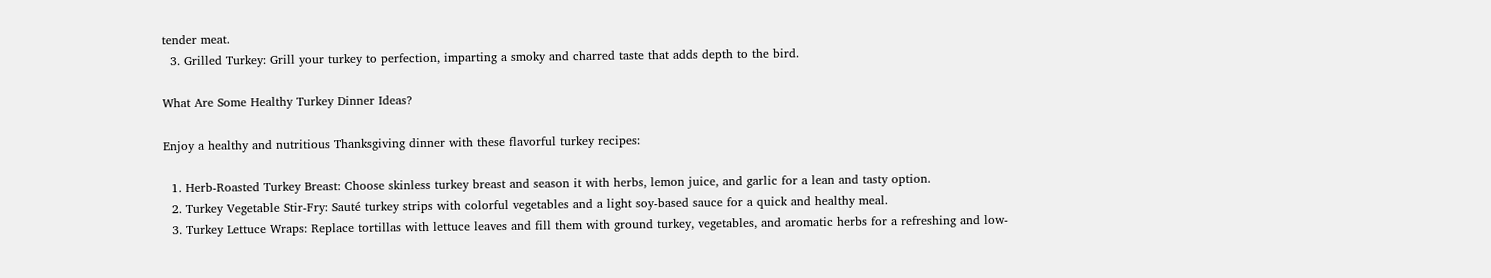tender meat.
  3. Grilled Turkey: Grill your turkey to perfection, imparting a smoky and charred taste that adds depth to the bird.

What Are Some Healthy Turkey Dinner Ideas?

Enjoy a healthy and nutritious Thanksgiving dinner with these flavorful turkey recipes:

  1. Herb-Roasted Turkey Breast: Choose skinless turkey breast and season it with herbs, lemon juice, and garlic for a lean and tasty option.
  2. Turkey Vegetable Stir-Fry: Sauté turkey strips with colorful vegetables and a light soy-based sauce for a quick and healthy meal.
  3. Turkey Lettuce Wraps: Replace tortillas with lettuce leaves and fill them with ground turkey, vegetables, and aromatic herbs for a refreshing and low-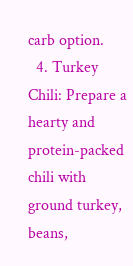carb option.
  4. Turkey Chili: Prepare a hearty and protein-packed chili with ground turkey, beans,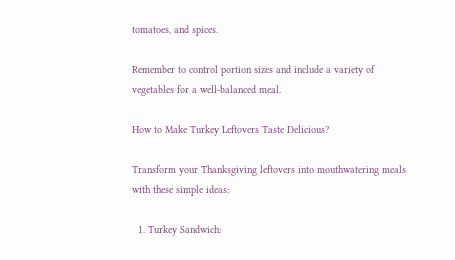tomatoes, and spices.

Remember to control portion sizes and include a variety of vegetables for a well-balanced meal.

How to Make Turkey Leftovers Taste Delicious?

Transform your Thanksgiving leftovers into mouthwatering meals with these simple ideas:

  1. Turkey Sandwich: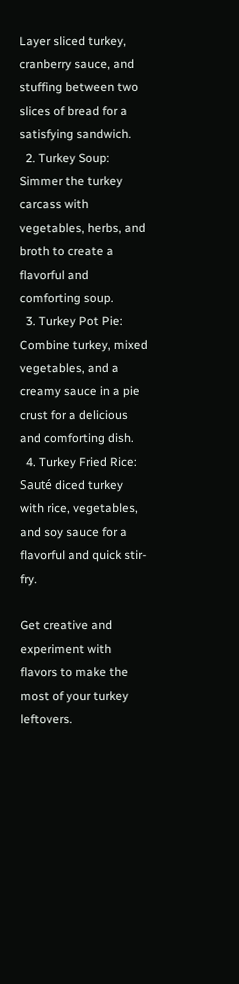Layer sliced turkey, cranberry sauce, and stuffing between two slices of bread for a satisfying sandwich.
  2. Turkey Soup: Simmer the turkey carcass with vegetables, herbs, and broth to create a flavorful and comforting soup.
  3. Turkey Pot Pie: Combine turkey, mixed vegetables, and a creamy sauce in a pie crust for a delicious and comforting dish.
  4. Turkey Fried Rice: Sauté diced turkey with rice, vegetables, and soy sauce for a flavorful and quick stir-fry.

Get creative and experiment with flavors to make the most of your turkey leftovers.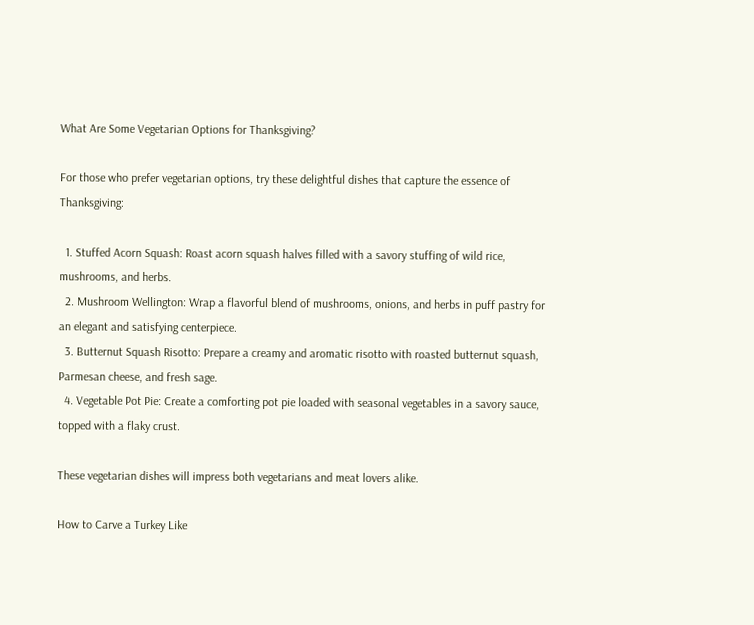What Are Some Vegetarian Options for Thanksgiving?

For those who prefer vegetarian options, try these delightful dishes that capture the essence of Thanksgiving:

  1. Stuffed Acorn Squash: Roast acorn squash halves filled with a savory stuffing of wild rice, mushrooms, and herbs.
  2. Mushroom Wellington: Wrap a flavorful blend of mushrooms, onions, and herbs in puff pastry for an elegant and satisfying centerpiece.
  3. Butternut Squash Risotto: Prepare a creamy and aromatic risotto with roasted butternut squash, Parmesan cheese, and fresh sage.
  4. Vegetable Pot Pie: Create a comforting pot pie loaded with seasonal vegetables in a savory sauce, topped with a flaky crust.

These vegetarian dishes will impress both vegetarians and meat lovers alike.

How to Carve a Turkey Like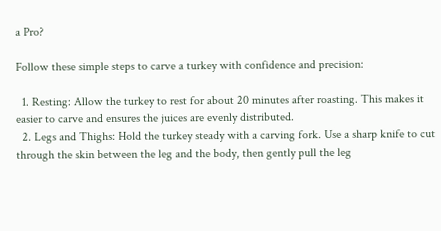a Pro?

Follow these simple steps to carve a turkey with confidence and precision:

  1. Resting: Allow the turkey to rest for about 20 minutes after roasting. This makes it easier to carve and ensures the juices are evenly distributed.
  2. Legs and Thighs: Hold the turkey steady with a carving fork. Use a sharp knife to cut through the skin between the leg and the body, then gently pull the leg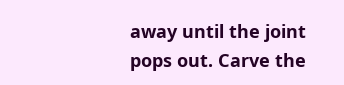away until the joint pops out. Carve the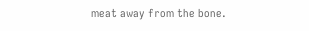meat away from the bone.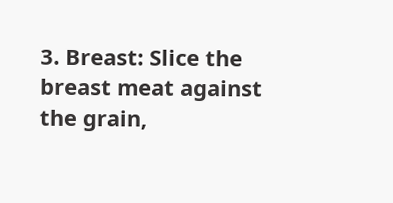3. Breast: Slice the breast meat against the grain,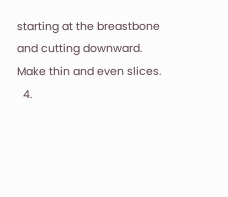starting at the breastbone and cutting downward. Make thin and even slices.
  4.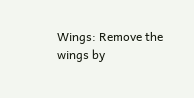Wings: Remove the wings by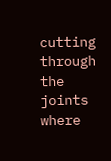cutting through the joints where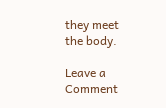they meet the body.

Leave a Comment